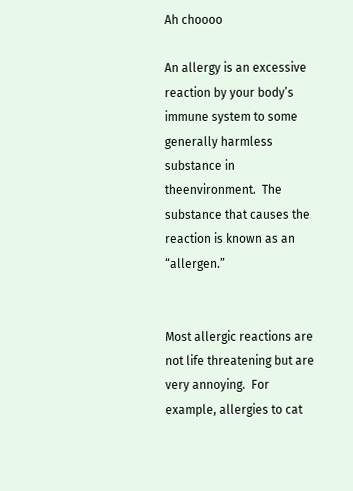Ah choooo

An allergy is an excessive reaction by your body’s immune system to some generally harmless substance in theenvironment.  The substance that causes the reaction is known as an “allergen.”


Most allergic reactions are not life threatening but are very annoying.  For example, allergies to cat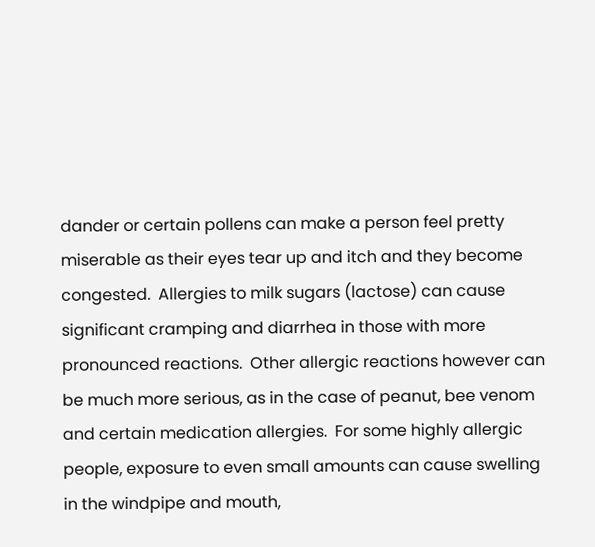dander or certain pollens can make a person feel pretty miserable as their eyes tear up and itch and they become congested.  Allergies to milk sugars (lactose) can cause significant cramping and diarrhea in those with more pronounced reactions.  Other allergic reactions however can be much more serious, as in the case of peanut, bee venom and certain medication allergies.  For some highly allergic people, exposure to even small amounts can cause swelling in the windpipe and mouth,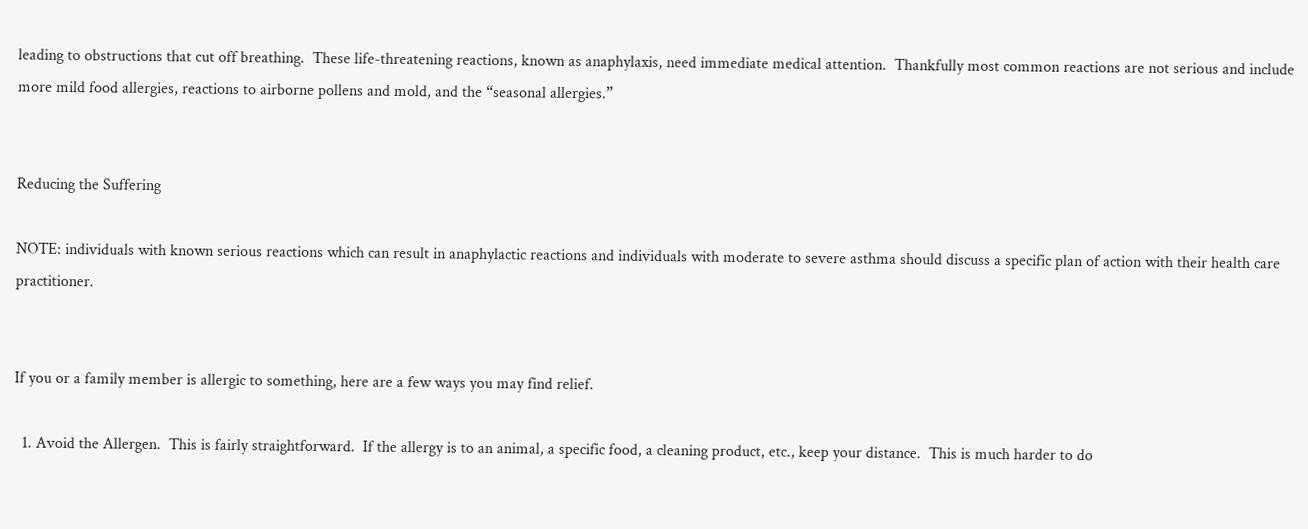leading to obstructions that cut off breathing.  These life-threatening reactions, known as anaphylaxis, need immediate medical attention.  Thankfully most common reactions are not serious and include more mild food allergies, reactions to airborne pollens and mold, and the “seasonal allergies.”


Reducing the Suffering

NOTE: individuals with known serious reactions which can result in anaphylactic reactions and individuals with moderate to severe asthma should discuss a specific plan of action with their health care practitioner.


If you or a family member is allergic to something, here are a few ways you may find relief.

  1. Avoid the Allergen.  This is fairly straightforward.  If the allergy is to an animal, a specific food, a cleaning product, etc., keep your distance.  This is much harder to do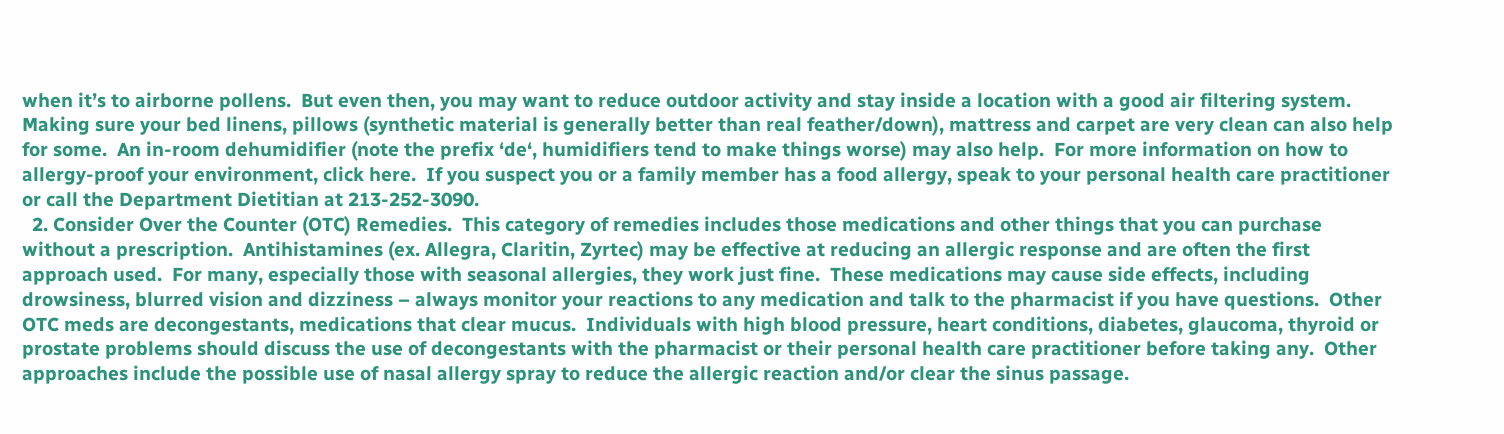when it’s to airborne pollens.  But even then, you may want to reduce outdoor activity and stay inside a location with a good air filtering system.  Making sure your bed linens, pillows (synthetic material is generally better than real feather/down), mattress and carpet are very clean can also help for some.  An in-room dehumidifier (note the prefix ‘de‘, humidifiers tend to make things worse) may also help.  For more information on how to allergy-proof your environment, click here.  If you suspect you or a family member has a food allergy, speak to your personal health care practitioner or call the Department Dietitian at 213-252-3090.
  2. Consider Over the Counter (OTC) Remedies.  This category of remedies includes those medications and other things that you can purchase without a prescription.  Antihistamines (ex. Allegra, Claritin, Zyrtec) may be effective at reducing an allergic response and are often the first approach used.  For many, especially those with seasonal allergies, they work just fine.  These medications may cause side effects, including drowsiness, blurred vision and dizziness – always monitor your reactions to any medication and talk to the pharmacist if you have questions.  Other OTC meds are decongestants, medications that clear mucus.  Individuals with high blood pressure, heart conditions, diabetes, glaucoma, thyroid or prostate problems should discuss the use of decongestants with the pharmacist or their personal health care practitioner before taking any.  Other approaches include the possible use of nasal allergy spray to reduce the allergic reaction and/or clear the sinus passage.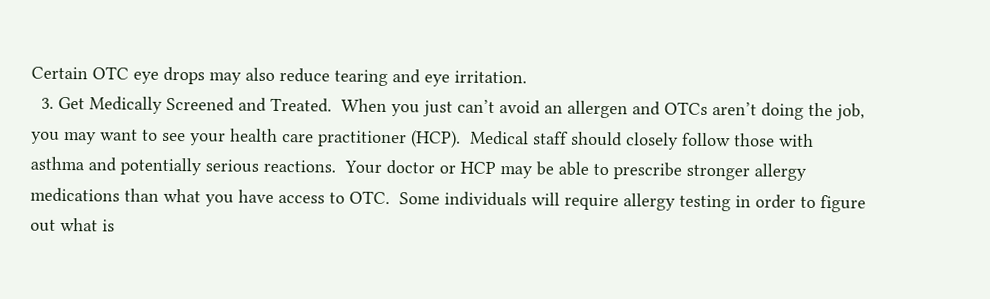Certain OTC eye drops may also reduce tearing and eye irritation.
  3. Get Medically Screened and Treated.  When you just can’t avoid an allergen and OTCs aren’t doing the job, you may want to see your health care practitioner (HCP).  Medical staff should closely follow those with asthma and potentially serious reactions.  Your doctor or HCP may be able to prescribe stronger allergy medications than what you have access to OTC.  Some individuals will require allergy testing in order to figure out what is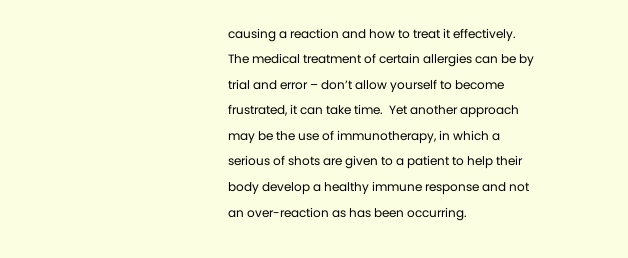causing a reaction and how to treat it effectively.  The medical treatment of certain allergies can be by trial and error – don’t allow yourself to become frustrated, it can take time.  Yet another approach may be the use of immunotherapy, in which a serious of shots are given to a patient to help their body develop a healthy immune response and not an over-reaction as has been occurring.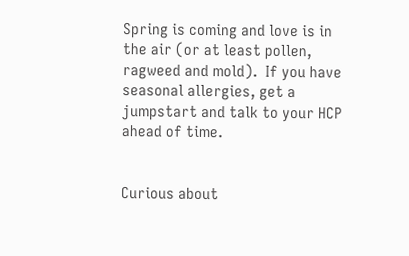Spring is coming and love is in the air (or at least pollen, ragweed and mold).  If you have seasonal allergies, get a jumpstart and talk to your HCP ahead of time.


Curious about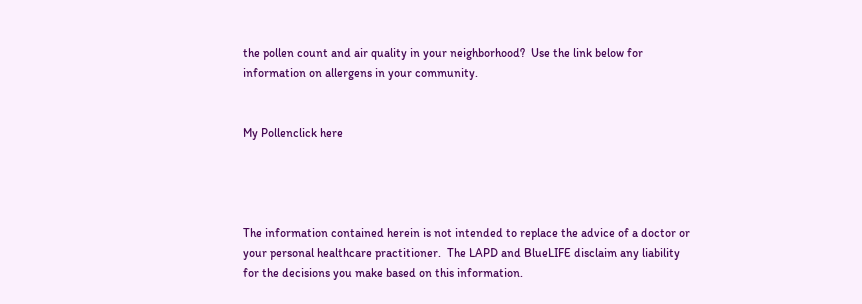the pollen count and air quality in your neighborhood?  Use the link below for information on allergens in your community.


My Pollenclick here




The information contained herein is not intended to replace the advice of a doctor or your personal healthcare practitioner.  The LAPD and BlueLIFE disclaim any liability for the decisions you make based on this information.